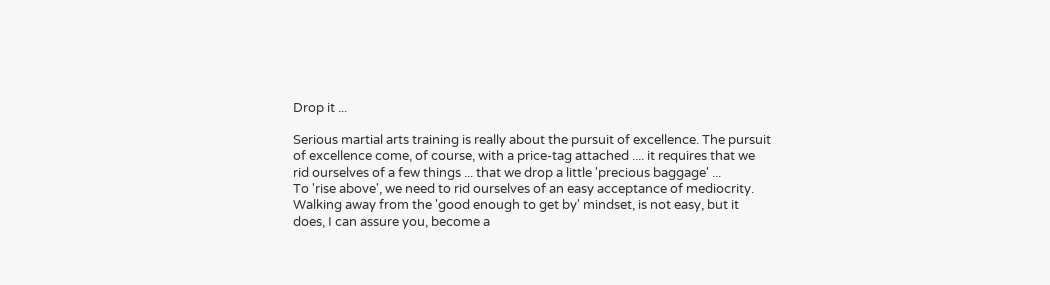Drop it ...

Serious martial arts training is really about the pursuit of excellence. The pursuit of excellence come, of course, with a price-tag attached .... it requires that we rid ourselves of a few things ... that we drop a little 'precious baggage' ...
To 'rise above', we need to rid ourselves of an easy acceptance of mediocrity. Walking away from the 'good enough to get by' mindset, is not easy, but it does, I can assure you, become a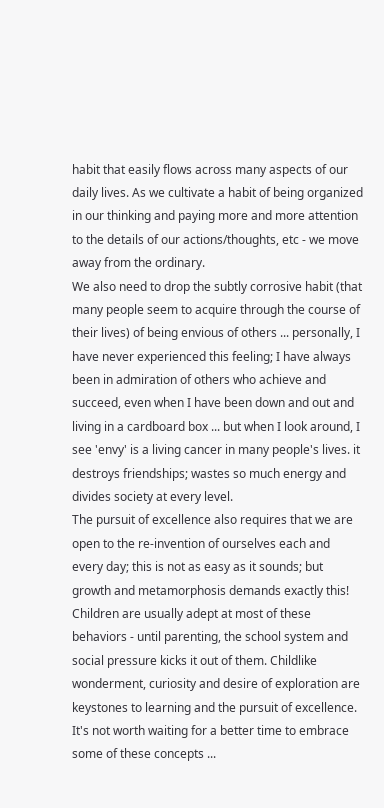habit that easily flows across many aspects of our daily lives. As we cultivate a habit of being organized in our thinking and paying more and more attention to the details of our actions/thoughts, etc - we move away from the ordinary.
We also need to drop the subtly corrosive habit (that many people seem to acquire through the course of their lives) of being envious of others ... personally, I have never experienced this feeling; I have always been in admiration of others who achieve and succeed, even when I have been down and out and living in a cardboard box ... but when I look around, I see 'envy' is a living cancer in many people's lives. it destroys friendships; wastes so much energy and divides society at every level.
The pursuit of excellence also requires that we are open to the re-invention of ourselves each and  every day; this is not as easy as it sounds; but growth and metamorphosis demands exactly this! Children are usually adept at most of these behaviors - until parenting, the school system and social pressure kicks it out of them. Childlike wonderment, curiosity and desire of exploration are keystones to learning and the pursuit of excellence. It's not worth waiting for a better time to embrace some of these concepts ...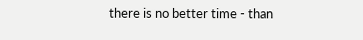there is no better time - than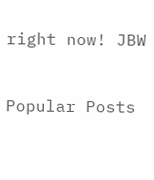right now! JBW


Popular Posts